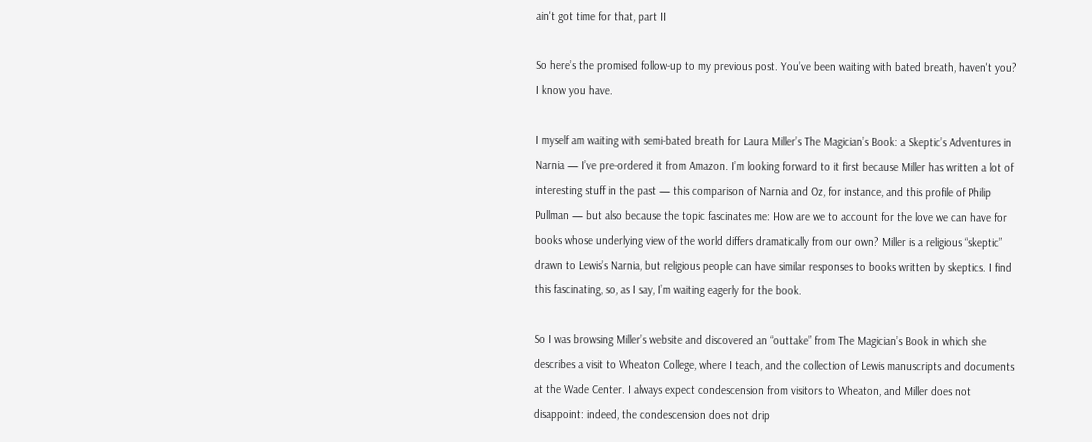ain't got time for that, part II

So here’s the promised follow-up to my previous post. You’ve been waiting with bated breath, haven't you? I know you have.

I myself am waiting with semi-bated breath for Laura Miller’s The Magician’s Book: a Skeptic’s Adventures in Narnia — I’ve pre-ordered it from Amazon. I’m looking forward to it first because Miller has written a lot of interesting stuff in the past — this comparison of Narnia and Oz, for instance, and this profile of Philip Pullman — but also because the topic fascinates me: How are we to account for the love we can have for books whose underlying view of the world differs dramatically from our own? Miller is a religious “skeptic” drawn to Lewis’s Narnia, but religious people can have similar responses to books written by skeptics. I find this fascinating, so, as I say, I’m waiting eagerly for the book.

So I was browsing Miller’s website and discovered an “outtake” from The Magician’s Book in which she describes a visit to Wheaton College, where I teach, and the collection of Lewis manuscripts and documents at the Wade Center. I always expect condescension from visitors to Wheaton, and Miller does not disappoint: indeed, the condescension does not drip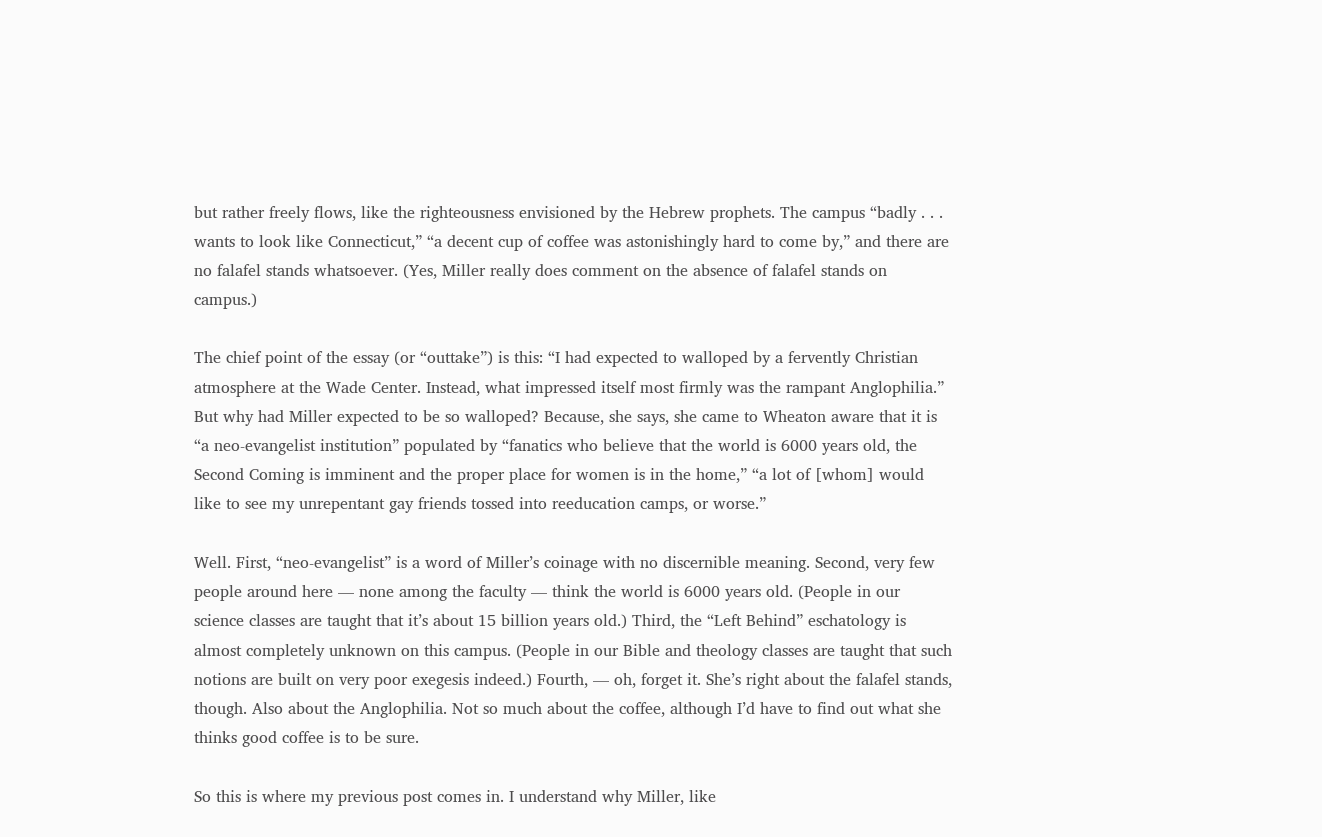but rather freely flows, like the righteousness envisioned by the Hebrew prophets. The campus “badly . . . wants to look like Connecticut,” “a decent cup of coffee was astonishingly hard to come by,” and there are no falafel stands whatsoever. (Yes, Miller really does comment on the absence of falafel stands on campus.)

The chief point of the essay (or “outtake”) is this: “I had expected to walloped by a fervently Christian atmosphere at the Wade Center. Instead, what impressed itself most firmly was the rampant Anglophilia.” But why had Miller expected to be so walloped? Because, she says, she came to Wheaton aware that it is “a neo-evangelist institution” populated by “fanatics who believe that the world is 6000 years old, the Second Coming is imminent and the proper place for women is in the home,” “a lot of [whom] would like to see my unrepentant gay friends tossed into reeducation camps, or worse.”

Well. First, “neo-evangelist” is a word of Miller’s coinage with no discernible meaning. Second, very few people around here — none among the faculty — think the world is 6000 years old. (People in our science classes are taught that it’s about 15 billion years old.) Third, the “Left Behind” eschatology is almost completely unknown on this campus. (People in our Bible and theology classes are taught that such notions are built on very poor exegesis indeed.) Fourth, — oh, forget it. She’s right about the falafel stands, though. Also about the Anglophilia. Not so much about the coffee, although I’d have to find out what she thinks good coffee is to be sure.

So this is where my previous post comes in. I understand why Miller, like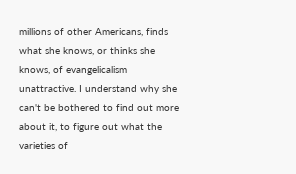millions of other Americans, finds what she knows, or thinks she knows, of evangelicalism unattractive. I understand why she can't be bothered to find out more about it, to figure out what the varieties of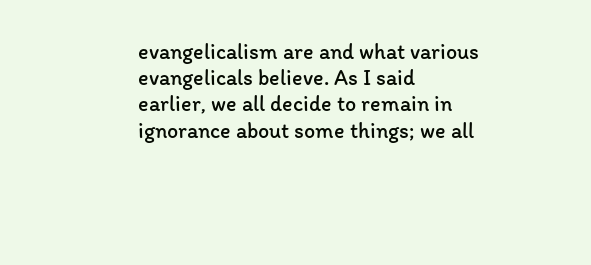evangelicalism are and what various evangelicals believe. As I said earlier, we all decide to remain in ignorance about some things; we all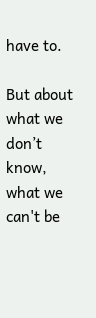have to.

But about what we don’t know, what we can't be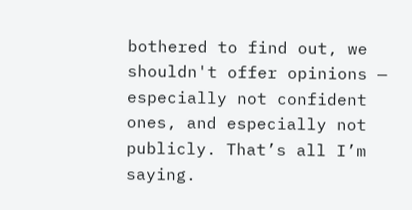bothered to find out, we shouldn't offer opinions — especially not confident ones, and especially not publicly. That’s all I’m saying.